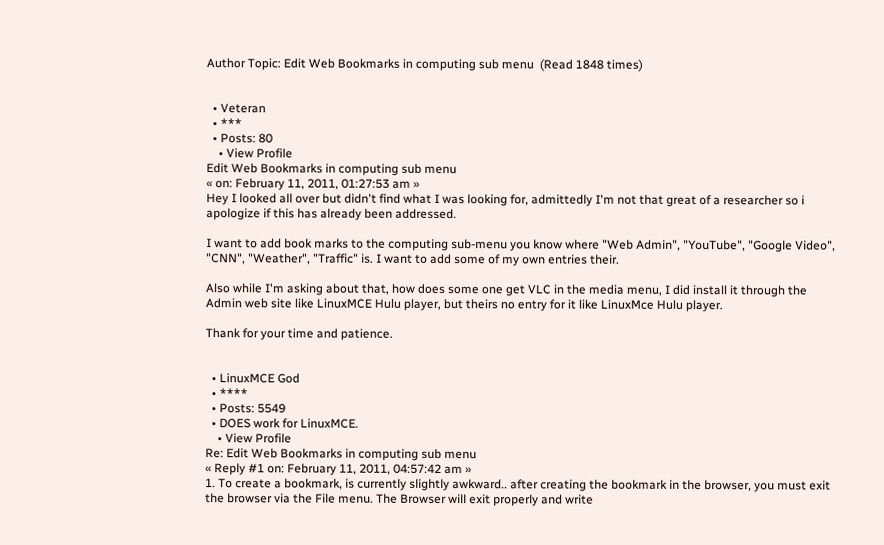Author Topic: Edit Web Bookmarks in computing sub menu  (Read 1848 times)


  • Veteran
  • ***
  • Posts: 80
    • View Profile
Edit Web Bookmarks in computing sub menu
« on: February 11, 2011, 01:27:53 am »
Hey I looked all over but didn't find what I was looking for, admittedly I'm not that great of a researcher so i apologize if this has already been addressed.

I want to add book marks to the computing sub-menu you know where "Web Admin", "YouTube", "Google Video", "CNN", "Weather", "Traffic" is. I want to add some of my own entries their.

Also while I'm asking about that, how does some one get VLC in the media menu, I did install it through the Admin web site like LinuxMCE Hulu player, but theirs no entry for it like LinuxMce Hulu player.

Thank for your time and patience.


  • LinuxMCE God
  • ****
  • Posts: 5549
  • DOES work for LinuxMCE.
    • View Profile
Re: Edit Web Bookmarks in computing sub menu
« Reply #1 on: February 11, 2011, 04:57:42 am »
1. To create a bookmark, is currently slightly awkward.. after creating the bookmark in the browser, you must exit the browser via the File menu. The Browser will exit properly and write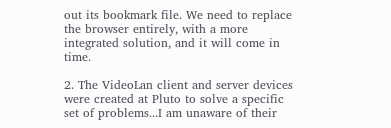out its bookmark file. We need to replace the browser entirely, with a more integrated solution, and it will come in time.

2. The VideoLan client and server devices were created at Pluto to solve a specific set of problems...I am unaware of their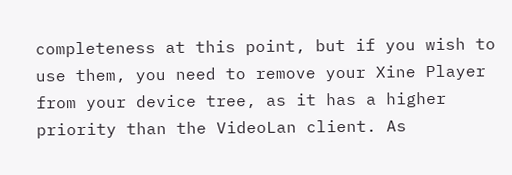completeness at this point, but if you wish to use them, you need to remove your Xine Player from your device tree, as it has a higher priority than the VideoLan client. As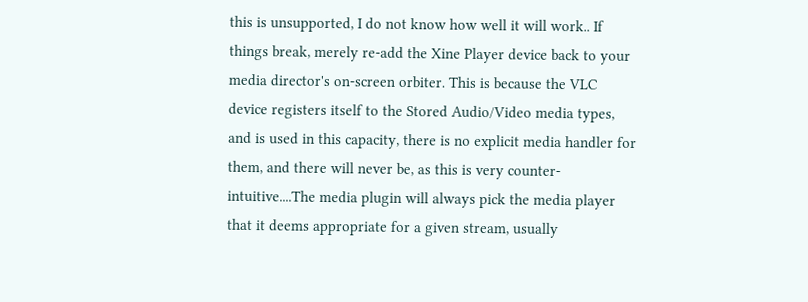this is unsupported, I do not know how well it will work.. If things break, merely re-add the Xine Player device back to your media director's on-screen orbiter. This is because the VLC device registers itself to the Stored Audio/Video media types, and is used in this capacity, there is no explicit media handler for them, and there will never be, as this is very counter-intuitive....The media plugin will always pick the media player that it deems appropriate for a given stream, usually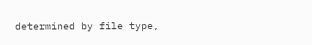determined by file type,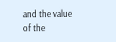and the value of the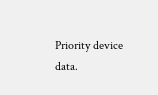Priority device data.